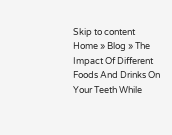Skip to content
Home » Blog » The Impact Of Different Foods And Drinks On Your Teeth While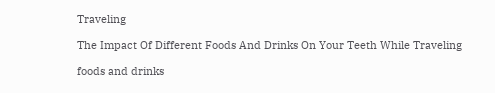Traveling

The Impact Of Different Foods And Drinks On Your Teeth While Traveling

foods and drinks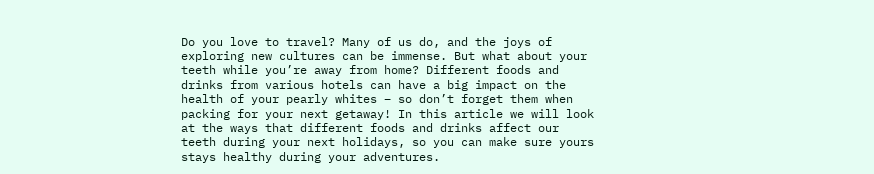Do you love to travel? Many of us do, and the joys of exploring new cultures can be immense. But what about your teeth while you’re away from home? Different foods and drinks from various hotels can have a big impact on the health of your pearly whites – so don’t forget them when packing for your next getaway! In this article we will look at the ways that different foods and drinks affect our teeth during your next holidays, so you can make sure yours stays healthy during your adventures.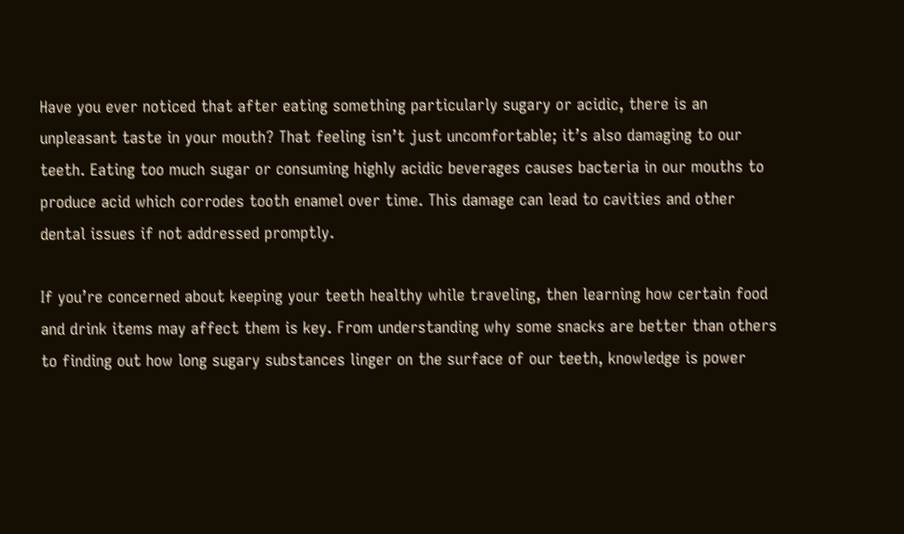Have you ever noticed that after eating something particularly sugary or acidic, there is an unpleasant taste in your mouth? That feeling isn’t just uncomfortable; it’s also damaging to our teeth. Eating too much sugar or consuming highly acidic beverages causes bacteria in our mouths to produce acid which corrodes tooth enamel over time. This damage can lead to cavities and other dental issues if not addressed promptly.

If you’re concerned about keeping your teeth healthy while traveling, then learning how certain food and drink items may affect them is key. From understanding why some snacks are better than others to finding out how long sugary substances linger on the surface of our teeth, knowledge is power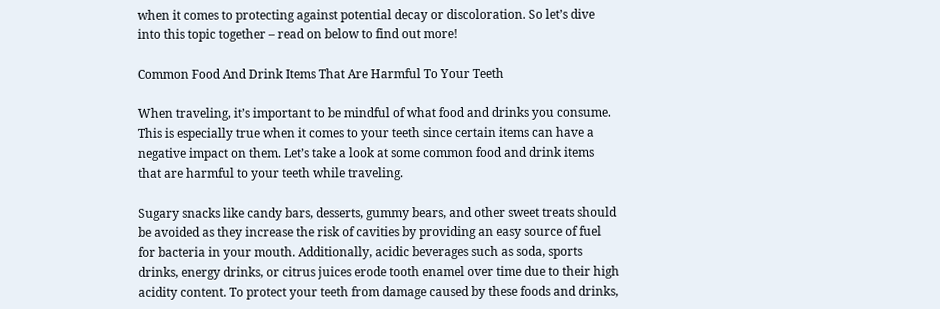when it comes to protecting against potential decay or discoloration. So let’s dive into this topic together – read on below to find out more!

Common Food And Drink Items That Are Harmful To Your Teeth

When traveling, it’s important to be mindful of what food and drinks you consume. This is especially true when it comes to your teeth since certain items can have a negative impact on them. Let’s take a look at some common food and drink items that are harmful to your teeth while traveling.

Sugary snacks like candy bars, desserts, gummy bears, and other sweet treats should be avoided as they increase the risk of cavities by providing an easy source of fuel for bacteria in your mouth. Additionally, acidic beverages such as soda, sports drinks, energy drinks, or citrus juices erode tooth enamel over time due to their high acidity content. To protect your teeth from damage caused by these foods and drinks,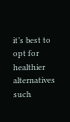it’s best to opt for healthier alternatives such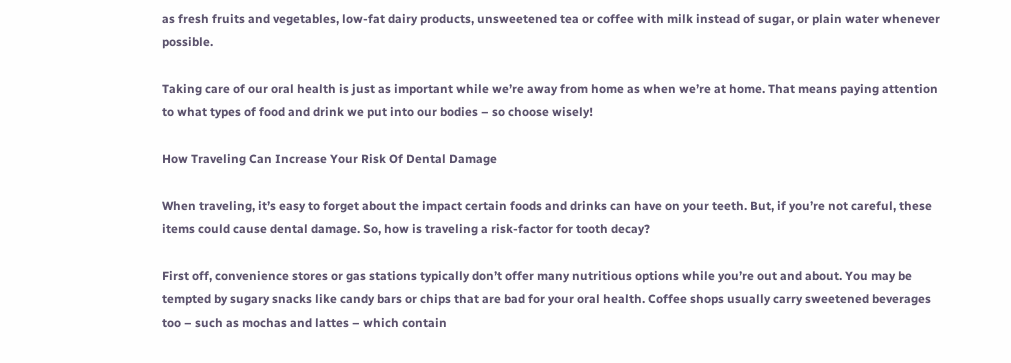as fresh fruits and vegetables, low-fat dairy products, unsweetened tea or coffee with milk instead of sugar, or plain water whenever possible.

Taking care of our oral health is just as important while we’re away from home as when we’re at home. That means paying attention to what types of food and drink we put into our bodies – so choose wisely!

How Traveling Can Increase Your Risk Of Dental Damage

When traveling, it’s easy to forget about the impact certain foods and drinks can have on your teeth. But, if you’re not careful, these items could cause dental damage. So, how is traveling a risk-factor for tooth decay?

First off, convenience stores or gas stations typically don’t offer many nutritious options while you’re out and about. You may be tempted by sugary snacks like candy bars or chips that are bad for your oral health. Coffee shops usually carry sweetened beverages too – such as mochas and lattes – which contain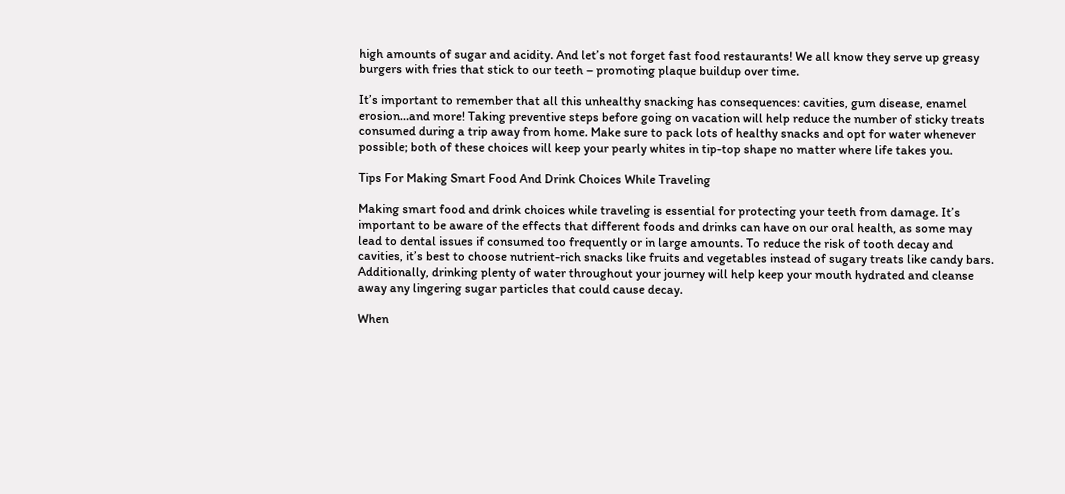high amounts of sugar and acidity. And let’s not forget fast food restaurants! We all know they serve up greasy burgers with fries that stick to our teeth – promoting plaque buildup over time.

It’s important to remember that all this unhealthy snacking has consequences: cavities, gum disease, enamel erosion…and more! Taking preventive steps before going on vacation will help reduce the number of sticky treats consumed during a trip away from home. Make sure to pack lots of healthy snacks and opt for water whenever possible; both of these choices will keep your pearly whites in tip-top shape no matter where life takes you.

Tips For Making Smart Food And Drink Choices While Traveling

Making smart food and drink choices while traveling is essential for protecting your teeth from damage. It’s important to be aware of the effects that different foods and drinks can have on our oral health, as some may lead to dental issues if consumed too frequently or in large amounts. To reduce the risk of tooth decay and cavities, it’s best to choose nutrient-rich snacks like fruits and vegetables instead of sugary treats like candy bars. Additionally, drinking plenty of water throughout your journey will help keep your mouth hydrated and cleanse away any lingering sugar particles that could cause decay.

When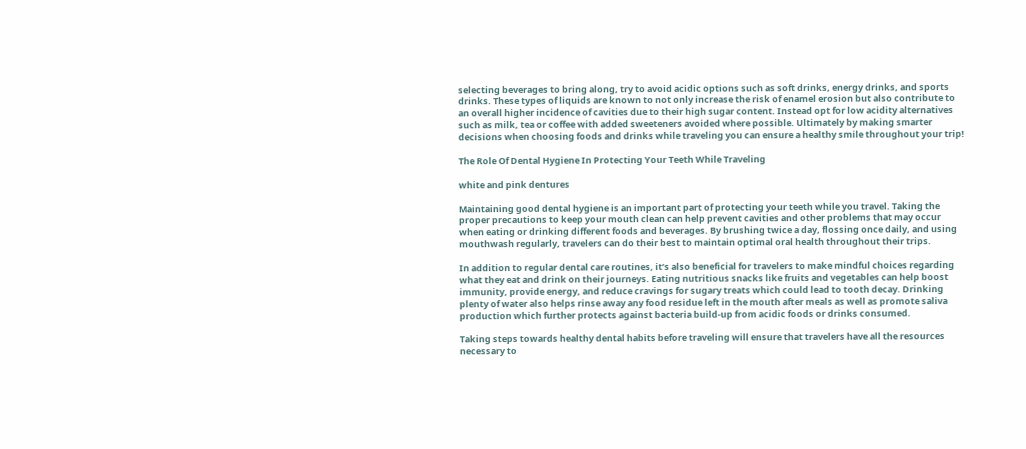selecting beverages to bring along, try to avoid acidic options such as soft drinks, energy drinks, and sports drinks. These types of liquids are known to not only increase the risk of enamel erosion but also contribute to an overall higher incidence of cavities due to their high sugar content. Instead opt for low acidity alternatives such as milk, tea or coffee with added sweeteners avoided where possible. Ultimately by making smarter decisions when choosing foods and drinks while traveling you can ensure a healthy smile throughout your trip!

The Role Of Dental Hygiene In Protecting Your Teeth While Traveling

white and pink dentures

Maintaining good dental hygiene is an important part of protecting your teeth while you travel. Taking the proper precautions to keep your mouth clean can help prevent cavities and other problems that may occur when eating or drinking different foods and beverages. By brushing twice a day, flossing once daily, and using mouthwash regularly, travelers can do their best to maintain optimal oral health throughout their trips.

In addition to regular dental care routines, it’s also beneficial for travelers to make mindful choices regarding what they eat and drink on their journeys. Eating nutritious snacks like fruits and vegetables can help boost immunity, provide energy, and reduce cravings for sugary treats which could lead to tooth decay. Drinking plenty of water also helps rinse away any food residue left in the mouth after meals as well as promote saliva production which further protects against bacteria build-up from acidic foods or drinks consumed.

Taking steps towards healthy dental habits before traveling will ensure that travelers have all the resources necessary to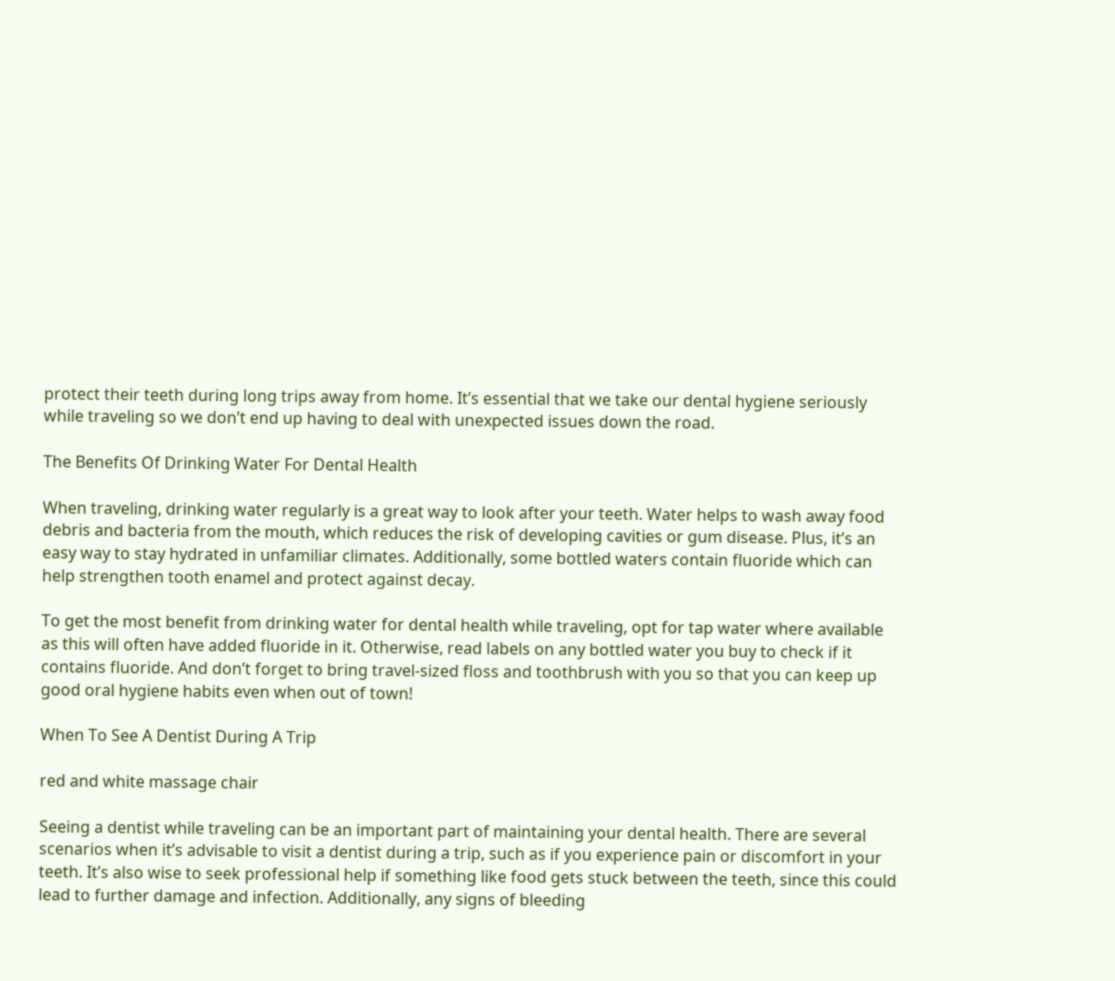protect their teeth during long trips away from home. It’s essential that we take our dental hygiene seriously while traveling so we don’t end up having to deal with unexpected issues down the road.

The Benefits Of Drinking Water For Dental Health

When traveling, drinking water regularly is a great way to look after your teeth. Water helps to wash away food debris and bacteria from the mouth, which reduces the risk of developing cavities or gum disease. Plus, it’s an easy way to stay hydrated in unfamiliar climates. Additionally, some bottled waters contain fluoride which can help strengthen tooth enamel and protect against decay.

To get the most benefit from drinking water for dental health while traveling, opt for tap water where available as this will often have added fluoride in it. Otherwise, read labels on any bottled water you buy to check if it contains fluoride. And don’t forget to bring travel-sized floss and toothbrush with you so that you can keep up good oral hygiene habits even when out of town!

When To See A Dentist During A Trip

red and white massage chair

Seeing a dentist while traveling can be an important part of maintaining your dental health. There are several scenarios when it’s advisable to visit a dentist during a trip, such as if you experience pain or discomfort in your teeth. It’s also wise to seek professional help if something like food gets stuck between the teeth, since this could lead to further damage and infection. Additionally, any signs of bleeding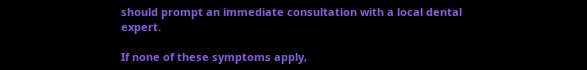should prompt an immediate consultation with a local dental expert.

If none of these symptoms apply,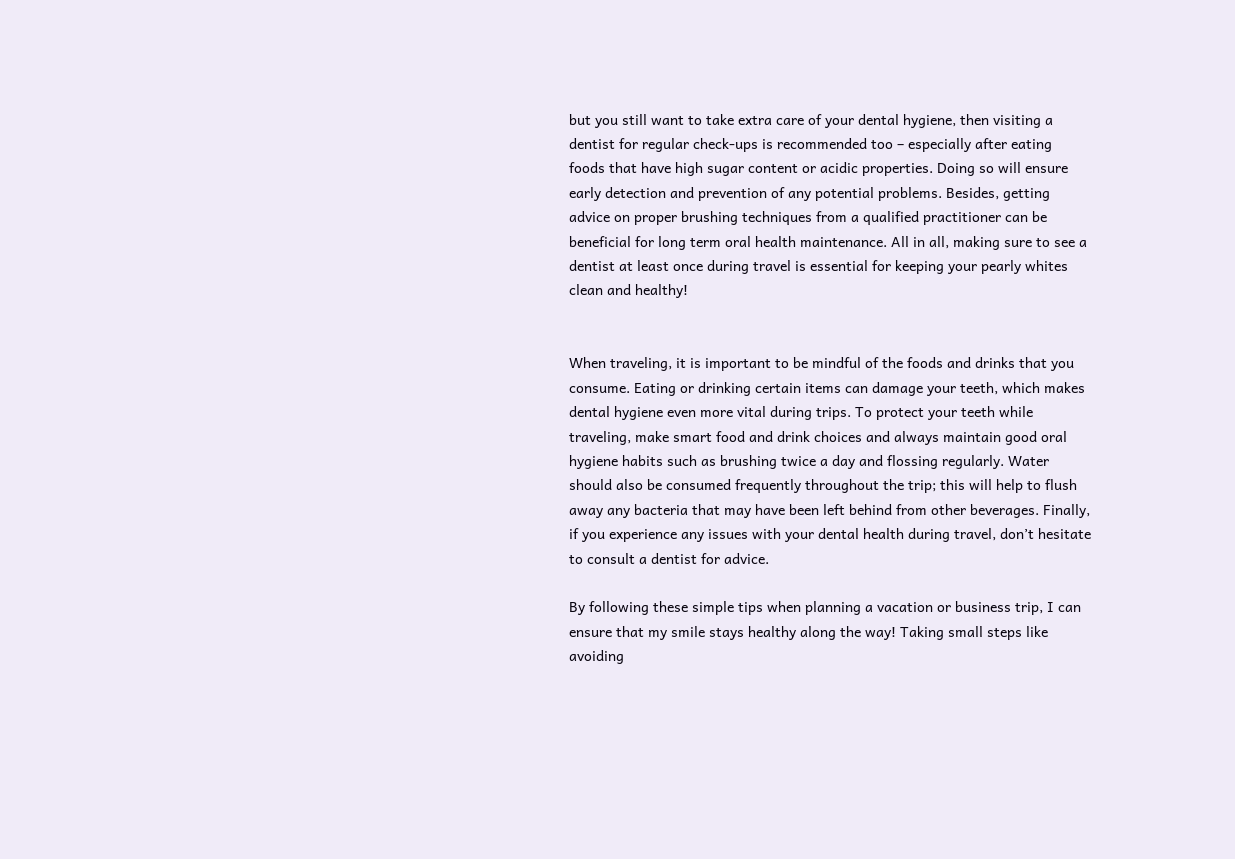but you still want to take extra care of your dental hygiene, then visiting a dentist for regular check-ups is recommended too – especially after eating foods that have high sugar content or acidic properties. Doing so will ensure early detection and prevention of any potential problems. Besides, getting advice on proper brushing techniques from a qualified practitioner can be beneficial for long term oral health maintenance. All in all, making sure to see a dentist at least once during travel is essential for keeping your pearly whites clean and healthy!


When traveling, it is important to be mindful of the foods and drinks that you consume. Eating or drinking certain items can damage your teeth, which makes dental hygiene even more vital during trips. To protect your teeth while traveling, make smart food and drink choices and always maintain good oral hygiene habits such as brushing twice a day and flossing regularly. Water should also be consumed frequently throughout the trip; this will help to flush away any bacteria that may have been left behind from other beverages. Finally, if you experience any issues with your dental health during travel, don’t hesitate to consult a dentist for advice.

By following these simple tips when planning a vacation or business trip, I can ensure that my smile stays healthy along the way! Taking small steps like avoiding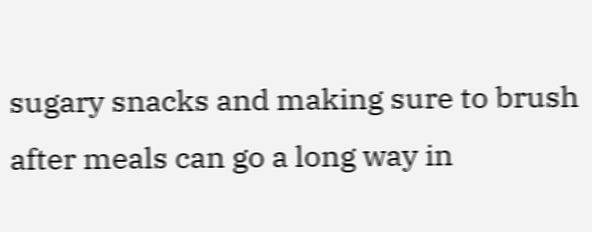sugary snacks and making sure to brush after meals can go a long way in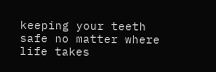keeping your teeth safe no matter where life takes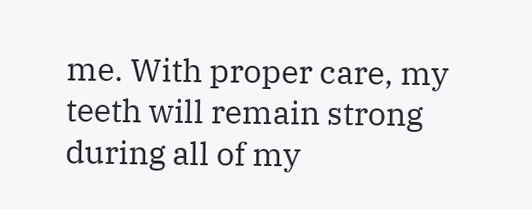me. With proper care, my teeth will remain strong during all of my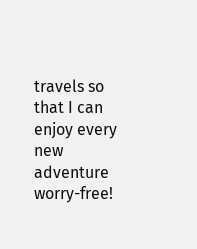travels so that I can enjoy every new adventure worry-free!